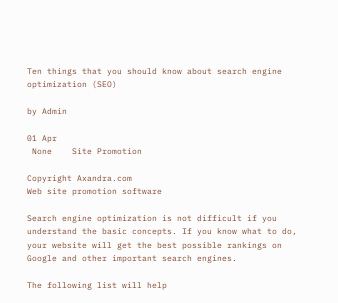Ten things that you should know about search engine optimization (SEO)

by Admin

01 Apr
 None    Site Promotion

Copyright Axandra.com
Web site promotion software

Search engine optimization is not difficult if you understand the basic concepts. If you know what to do, your website will get the best possible rankings on Google and other important search engines.

The following list will help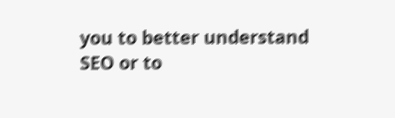you to better understand SEO or to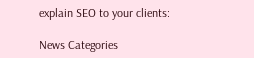explain SEO to your clients:

News Categories